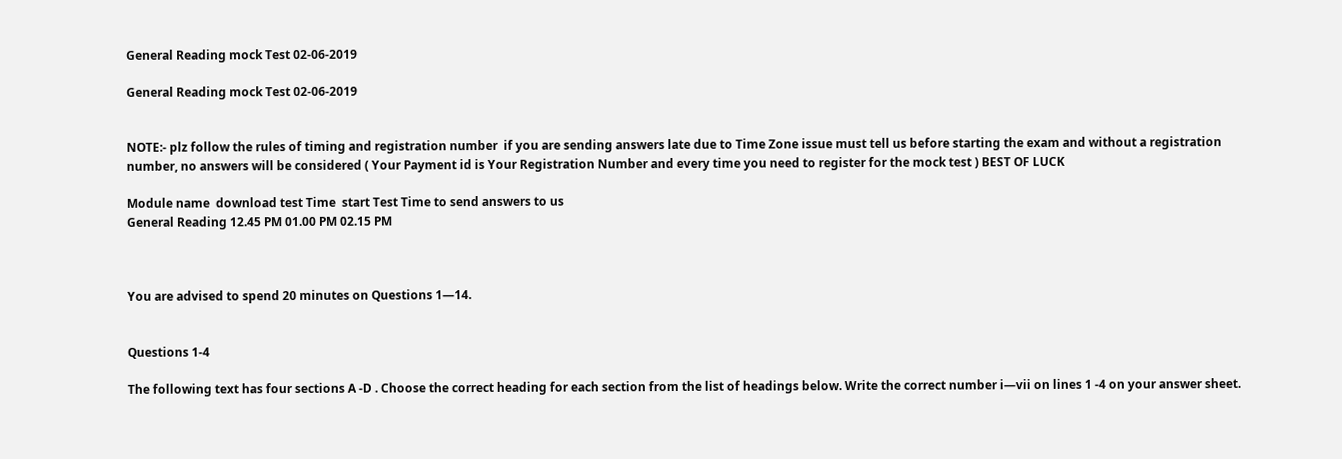General Reading mock Test 02-06-2019

General Reading mock Test 02-06-2019


NOTE:- plz follow the rules of timing and registration number  if you are sending answers late due to Time Zone issue must tell us before starting the exam and without a registration number, no answers will be considered ( Your Payment id is Your Registration Number and every time you need to register for the mock test ) BEST OF LUCK

Module name  download test Time  start Test Time to send answers to us
General Reading 12.45 PM 01.00 PM 02.15 PM



You are advised to spend 20 minutes on Questions 1—14.


Questions 1-4

The following text has four sections A -D . Choose the correct heading for each section from the list of headings below. Write the correct number i—vii on lines 1 -4 on your answer sheet.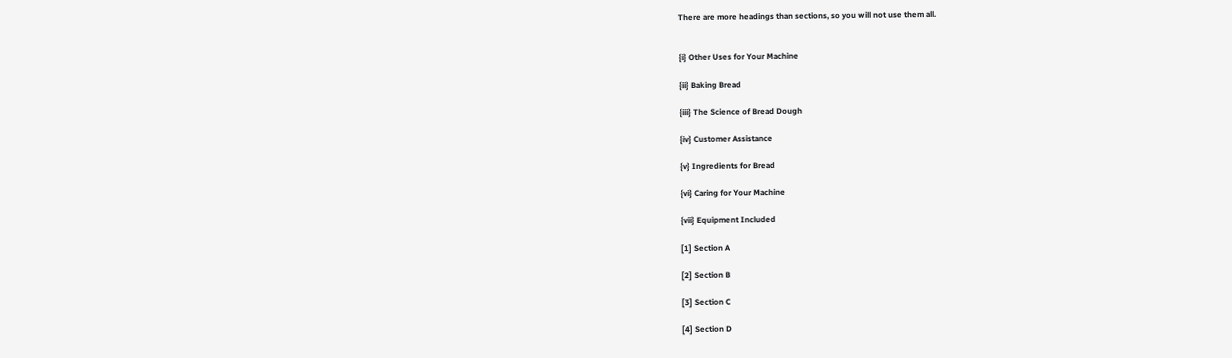There are more headings than sections, so you will not use them all.


{i} Other Uses for Your Machine

{ii} Baking Bread

{iii} The Science of Bread Dough

{iv} Customer Assistance

{v} Ingredients for Bread

{vi} Caring for Your Machine

{vii} Equipment Included

[1] Section A

[2] Section B

[3] Section C

[4] Section D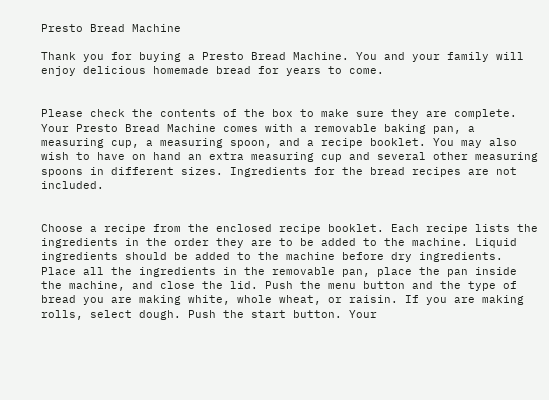Presto Bread Machine

Thank you for buying a Presto Bread Machine. You and your family will enjoy delicious homemade bread for years to come.


Please check the contents of the box to make sure they are complete. Your Presto Bread Machine comes with a removable baking pan, a measuring cup, a measuring spoon, and a recipe booklet. You may also wish to have on hand an extra measuring cup and several other measuring spoons in different sizes. Ingredients for the bread recipes are not included.


Choose a recipe from the enclosed recipe booklet. Each recipe lists the ingredients in the order they are to be added to the machine. Liquid ingredients should be added to the machine before dry ingredients. Place all the ingredients in the removable pan, place the pan inside the machine, and close the lid. Push the menu button and the type of bread you are making white, whole wheat, or raisin. If you are making rolls, select dough. Push the start button. Your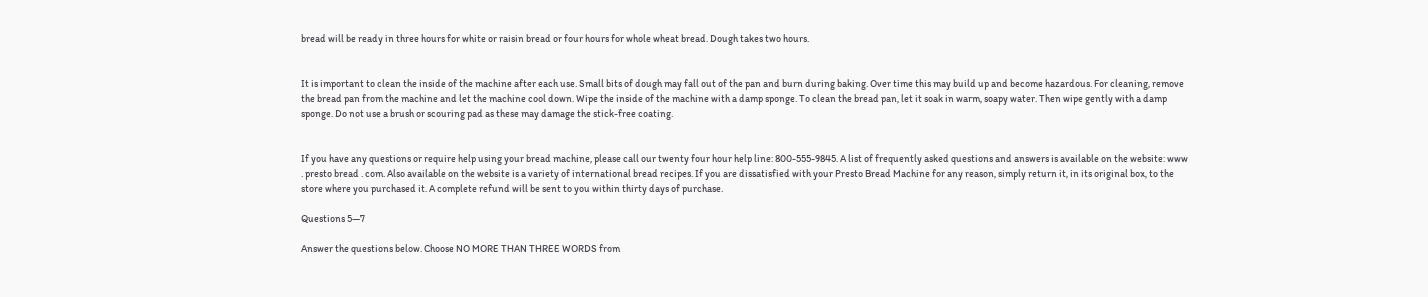bread will be ready in three hours for white or raisin bread or four hours for whole wheat bread. Dough takes two hours.


It is important to clean the inside of the machine after each use. Small bits of dough may fall out of the pan and burn during baking. Over time this may build up and become hazardous. For cleaning, remove the bread pan from the machine and let the machine cool down. Wipe the inside of the machine with a damp sponge. To clean the bread pan, let it soak in warm, soapy water. Then wipe gently with a damp sponge. Do not use a brush or scouring pad as these may damage the stick-free coating.


If you have any questions or require help using your bread machine, please call our twenty four hour help line: 800-555-9845. A list of frequently asked questions and answers is available on the website: www . presto bread . com. Also available on the website is a variety of international bread recipes. If you are dissatisfied with your Presto Bread Machine for any reason, simply return it, in its original box, to the store where you purchased it. A complete refund will be sent to you within thirty days of purchase.

Questions 5—7

Answer the questions below. Choose NO MORE THAN THREE WORDS from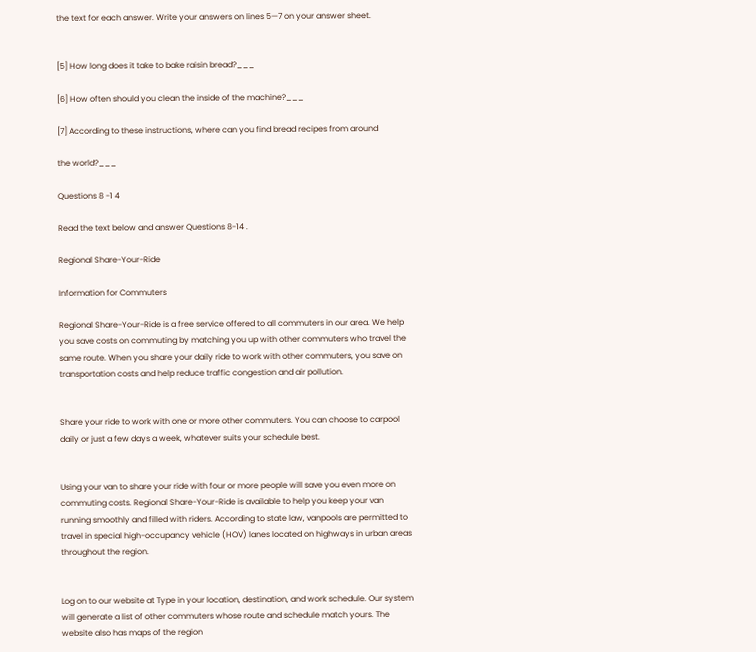the text for each answer. Write your answers on lines 5—7 on your answer sheet.


[5] How long does it take to bake raisin bread?___

[6] How often should you clean the inside of the machine?___

[7] According to these instructions, where can you find bread recipes from around

the world?___

Questions 8 -1 4

Read the text below and answer Questions 8-14 .

Regional Share-Your-Ride

Information for Commuters

Regional Share-Your-Ride is a free service offered to all commuters in our area. We help you save costs on commuting by matching you up with other commuters who travel the same route. When you share your daily ride to work with other commuters, you save on transportation costs and help reduce traffic congestion and air pollution.


Share your ride to work with one or more other commuters. You can choose to carpool daily or just a few days a week, whatever suits your schedule best.


Using your van to share your ride with four or more people will save you even more on commuting costs. Regional Share-Your-Ride is available to help you keep your van running smoothly and filled with riders. According to state law, vanpools are permitted to travel in special high-occupancy vehicle (HOV) lanes located on highways in urban areas throughout the region.


Log on to our website at Type in your location, destination, and work schedule. Our system will generate a list of other commuters whose route and schedule match yours. The website also has maps of the region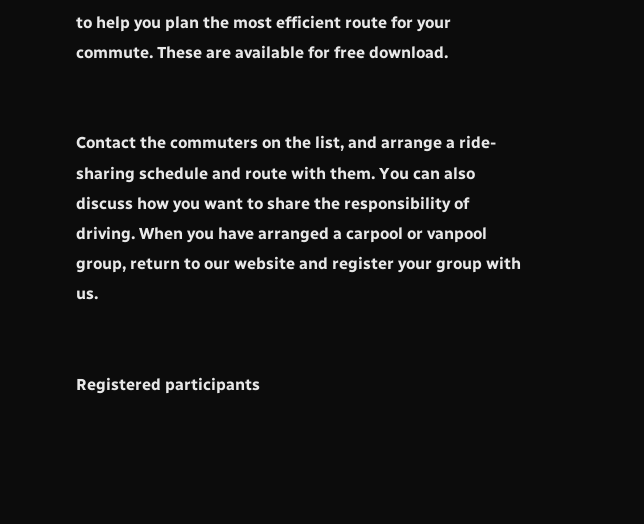to help you plan the most efficient route for your commute. These are available for free download.


Contact the commuters on the list, and arrange a ride-sharing schedule and route with them. You can also discuss how you want to share the responsibility of driving. When you have arranged a carpool or vanpool group, return to our website and register your group with us.


Registered participants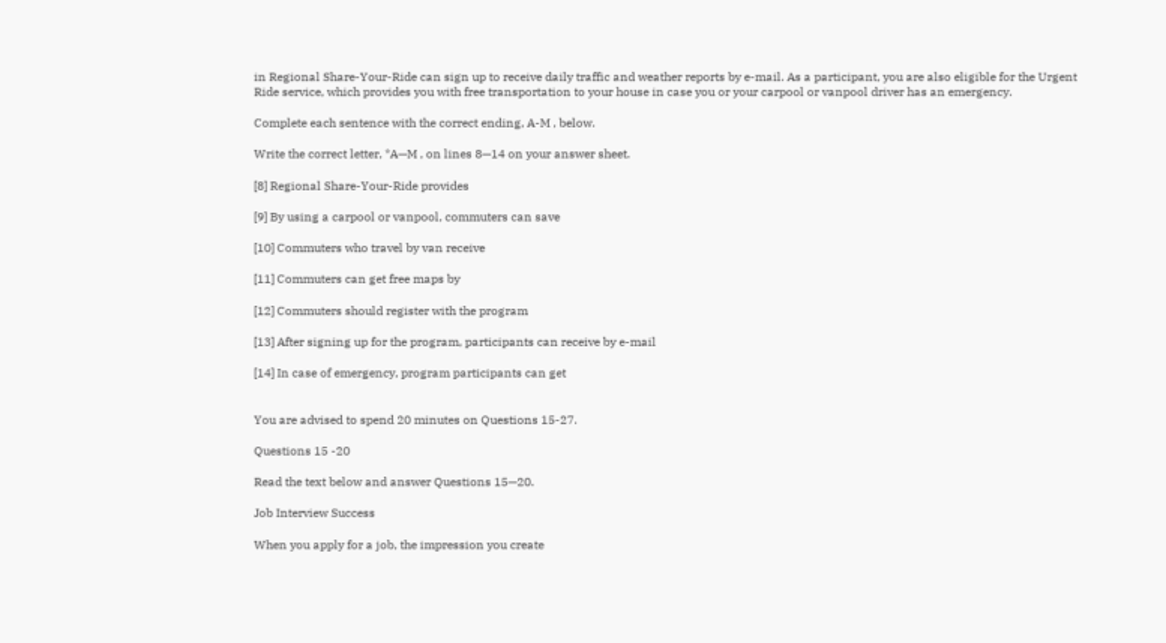in Regional Share-Your-Ride can sign up to receive daily traffic and weather reports by e-mail. As a participant, you are also eligible for the Urgent Ride service, which provides you with free transportation to your house in case you or your carpool or vanpool driver has an emergency.

Complete each sentence with the correct ending, A-M , below.

Write the correct letter, *A—M , on lines 8—14 on your answer sheet.

[8] Regional Share-Your-Ride provides

[9] By using a carpool or vanpool, commuters can save

[10] Commuters who travel by van receive

[11] Commuters can get free maps by

[12] Commuters should register with the program

[13] After signing up for the program, participants can receive by e-mail

[14] In case of emergency, program participants can get


You are advised to spend 20 minutes on Questions 15-27.

Questions 15 -20

Read the text below and answer Questions 15—20.

Job Interview Success

When you apply for a job, the impression you create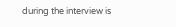during the interview is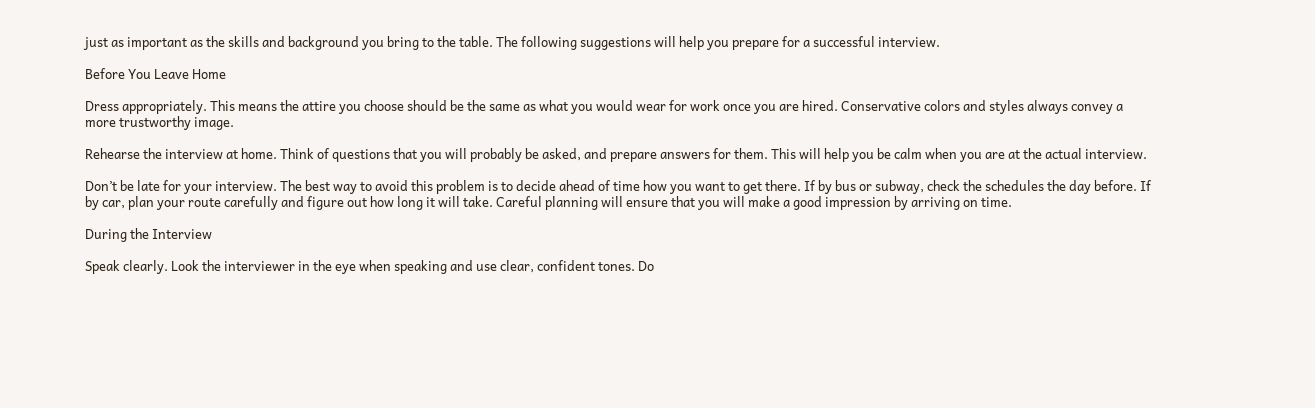just as important as the skills and background you bring to the table. The following suggestions will help you prepare for a successful interview.

Before You Leave Home

Dress appropriately. This means the attire you choose should be the same as what you would wear for work once you are hired. Conservative colors and styles always convey a more trustworthy image.

Rehearse the interview at home. Think of questions that you will probably be asked, and prepare answers for them. This will help you be calm when you are at the actual interview.

Don’t be late for your interview. The best way to avoid this problem is to decide ahead of time how you want to get there. If by bus or subway, check the schedules the day before. If by car, plan your route carefully and figure out how long it will take. Careful planning will ensure that you will make a good impression by arriving on time.

During the Interview

Speak clearly. Look the interviewer in the eye when speaking and use clear, confident tones. Do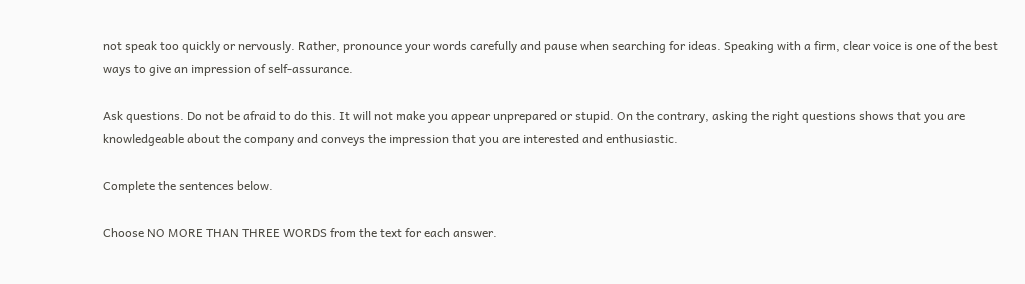not speak too quickly or nervously. Rather, pronounce your words carefully and pause when searching for ideas. Speaking with a firm, clear voice is one of the best ways to give an impression of self-assurance.

Ask questions. Do not be afraid to do this. It will not make you appear unprepared or stupid. On the contrary, asking the right questions shows that you are knowledgeable about the company and conveys the impression that you are interested and enthusiastic.

Complete the sentences below.

Choose NO MORE THAN THREE WORDS from the text for each answer.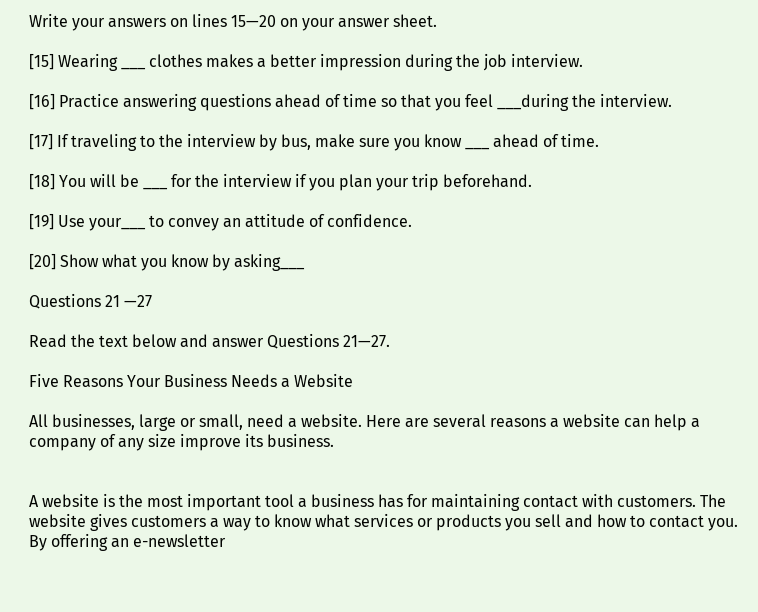Write your answers on lines 15—20 on your answer sheet.

[15] Wearing ___ clothes makes a better impression during the job interview.

[16] Practice answering questions ahead of time so that you feel ___during the interview.

[17] If traveling to the interview by bus, make sure you know ___ ahead of time.

[18] You will be ___ for the interview if you plan your trip beforehand.

[19] Use your___ to convey an attitude of confidence.

[20] Show what you know by asking___

Questions 21 —27

Read the text below and answer Questions 21—27.

Five Reasons Your Business Needs a Website

All businesses, large or small, need a website. Here are several reasons a website can help a company of any size improve its business.


A website is the most important tool a business has for maintaining contact with customers. The website gives customers a way to know what services or products you sell and how to contact you. By offering an e-newsletter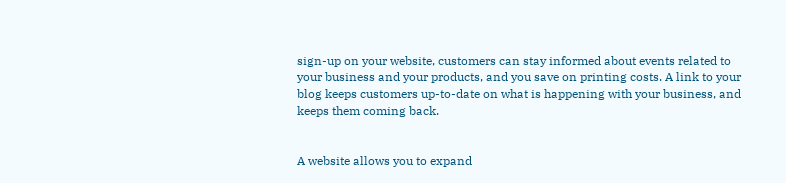sign-up on your website, customers can stay informed about events related to your business and your products, and you save on printing costs. A link to your blog keeps customers up-to-date on what is happening with your business, and keeps them coming back.


A website allows you to expand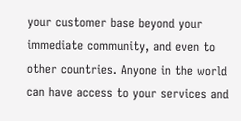your customer base beyond your immediate community, and even to other countries. Anyone in the world can have access to your services and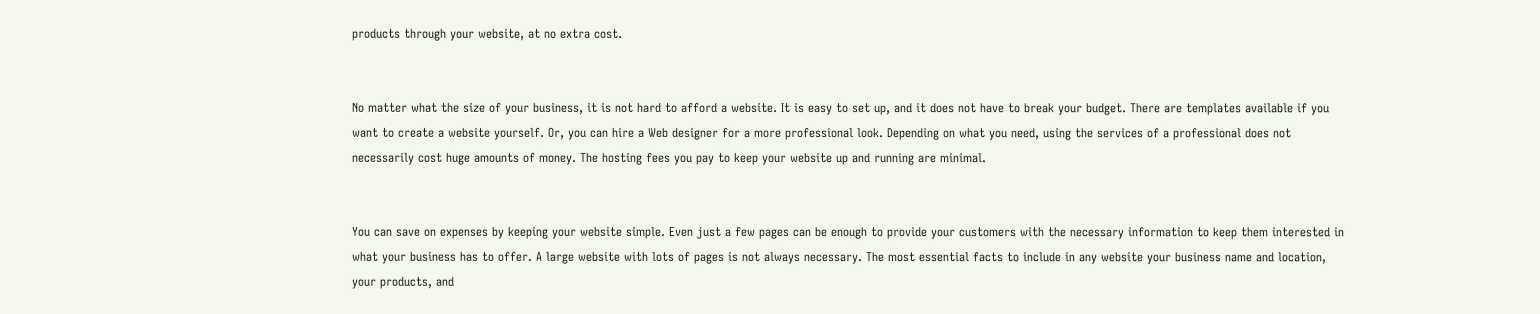products through your website, at no extra cost.


No matter what the size of your business, it is not hard to afford a website. It is easy to set up, and it does not have to break your budget. There are templates available if you want to create a website yourself. Or, you can hire a Web designer for a more professional look. Depending on what you need, using the services of a professional does not necessarily cost huge amounts of money. The hosting fees you pay to keep your website up and running are minimal.


You can save on expenses by keeping your website simple. Even just a few pages can be enough to provide your customers with the necessary information to keep them interested in what your business has to offer. A large website with lots of pages is not always necessary. The most essential facts to include in any website your business name and location, your products, and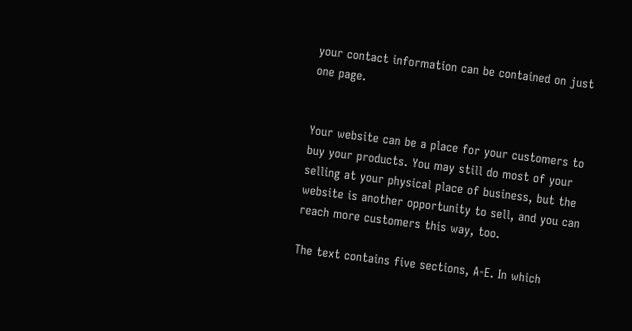your contact information can be contained on just one page.


Your website can be a place for your customers to buy your products. You may still do most of your selling at your physical place of business, but the website is another opportunity to sell, and you can reach more customers this way, too.

The text contains five sections, A-E. In which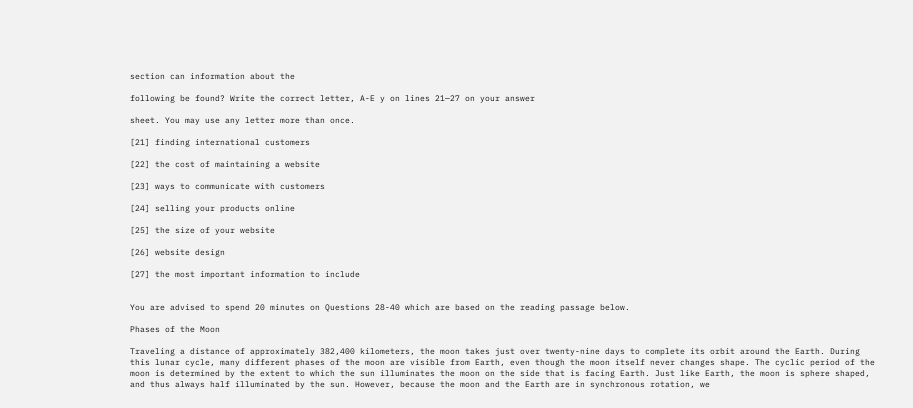section can information about the

following be found? Write the correct letter, A-E y on lines 21—27 on your answer

sheet. You may use any letter more than once.

[21] finding international customers

[22] the cost of maintaining a website

[23] ways to communicate with customers

[24] selling your products online

[25] the size of your website

[26] website design

[27] the most important information to include


You are advised to spend 20 minutes on Questions 28-40 which are based on the reading passage below.

Phases of the Moon

Traveling a distance of approximately 382,400 kilometers, the moon takes just over twenty-nine days to complete its orbit around the Earth. During this lunar cycle, many different phases of the moon are visible from Earth, even though the moon itself never changes shape. The cyclic period of the moon is determined by the extent to which the sun illuminates the moon on the side that is facing Earth. Just like Earth, the moon is sphere shaped, and thus always half illuminated by the sun. However, because the moon and the Earth are in synchronous rotation, we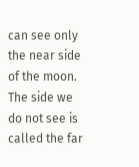can see only the near side of the moon. The side we do not see is called the far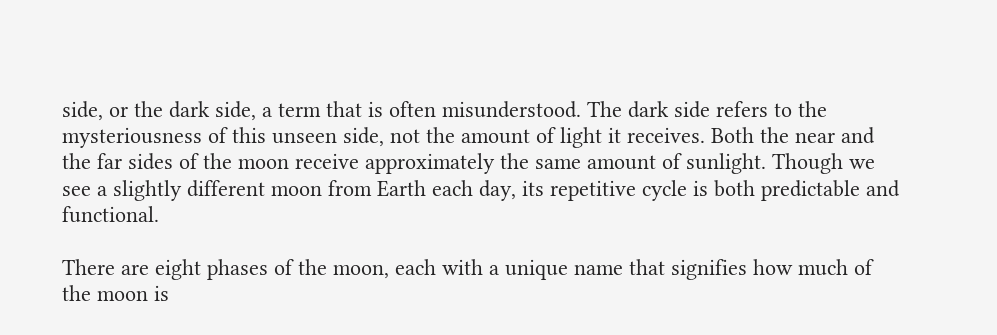side, or the dark side, a term that is often misunderstood. The dark side refers to the mysteriousness of this unseen side, not the amount of light it receives. Both the near and the far sides of the moon receive approximately the same amount of sunlight. Though we see a slightly different moon from Earth each day, its repetitive cycle is both predictable and functional.

There are eight phases of the moon, each with a unique name that signifies how much of the moon is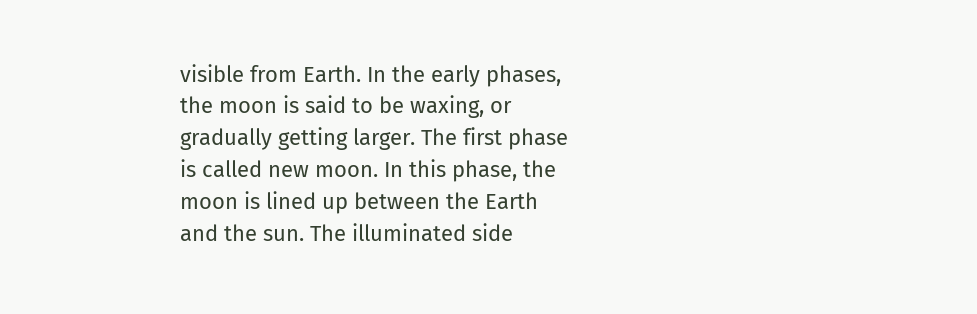visible from Earth. In the early phases, the moon is said to be waxing, or gradually getting larger. The first phase is called new moon. In this phase, the moon is lined up between the Earth and the sun. The illuminated side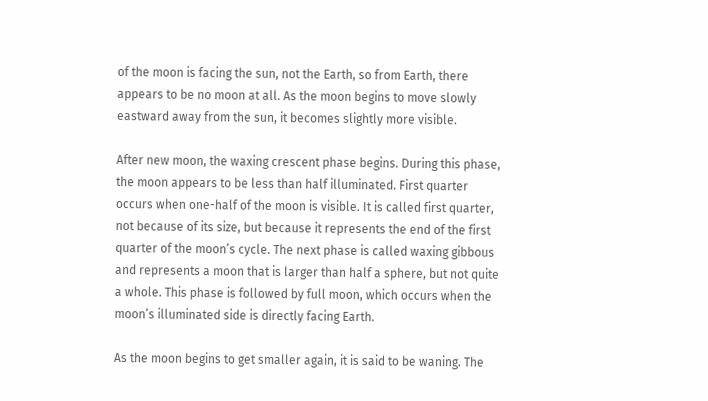of the moon is facing the sun, not the Earth, so from Earth, there appears to be no moon at all. As the moon begins to move slowly eastward away from the sun, it becomes slightly more visible.

After new moon, the waxing crescent phase begins. During this phase, the moon appears to be less than half illuminated. First quarter occurs when one-half of the moon is visible. It is called first quarter, not because of its size, but because it represents the end of the first quarter of the moon’s cycle. The next phase is called waxing gibbous and represents a moon that is larger than half a sphere, but not quite a whole. This phase is followed by full moon, which occurs when the moon’s illuminated side is directly facing Earth.

As the moon begins to get smaller again, it is said to be waning. The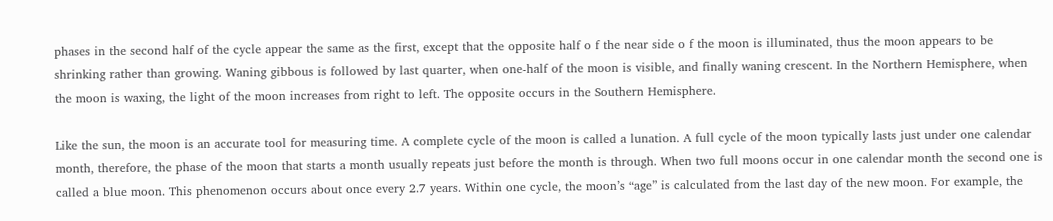phases in the second half of the cycle appear the same as the first, except that the opposite half o f the near side o f the moon is illuminated, thus the moon appears to be shrinking rather than growing. Waning gibbous is followed by last quarter, when one-half of the moon is visible, and finally waning crescent. In the Northern Hemisphere, when the moon is waxing, the light of the moon increases from right to left. The opposite occurs in the Southern Hemisphere.

Like the sun, the moon is an accurate tool for measuring time. A complete cycle of the moon is called a lunation. A full cycle of the moon typically lasts just under one calendar month, therefore, the phase of the moon that starts a month usually repeats just before the month is through. When two full moons occur in one calendar month the second one is called a blue moon. This phenomenon occurs about once every 2.7 years. Within one cycle, the moon’s “age” is calculated from the last day of the new moon. For example, the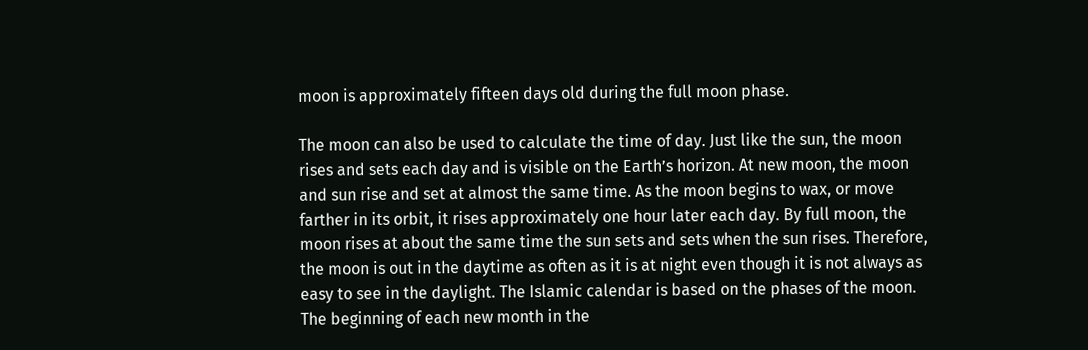moon is approximately fifteen days old during the full moon phase.

The moon can also be used to calculate the time of day. Just like the sun, the moon rises and sets each day and is visible on the Earth’s horizon. At new moon, the moon and sun rise and set at almost the same time. As the moon begins to wax, or move farther in its orbit, it rises approximately one hour later each day. By full moon, the moon rises at about the same time the sun sets and sets when the sun rises. Therefore, the moon is out in the daytime as often as it is at night even though it is not always as easy to see in the daylight. The Islamic calendar is based on the phases of the moon. The beginning of each new month in the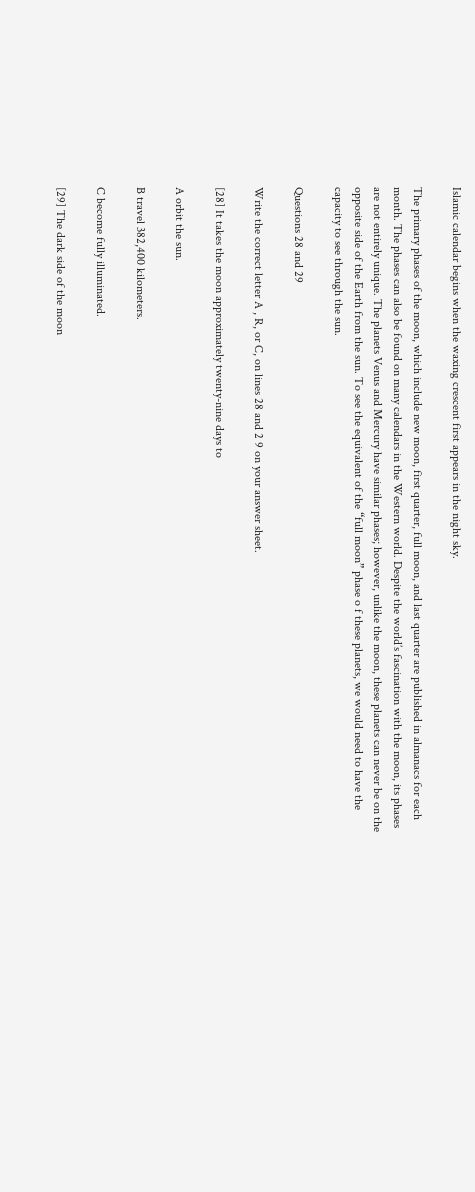Islamic calendar begins when the waxing crescent first appears in the night sky.

The primary phases of the moon, which include new moon, first quarter, full moon, and last quarter are published in almanacs for each month. The phases can also be found on many calendars in the Western world. Despite the world’s fascination with the moon, its phases are not entirely unique. The planets Venus and Mercury have similar phases; however, unlike the moon, these planets can never be on the opposite side of the Earth from the sun. To see the equivalent of the “full moon” phase o f these planets, we would need to have the capacity to see through the sun.

Questions 28 and 29

Write the correct letter A , R, or C, on lines 28 and 2 9 on your answer sheet.

[28] It takes the moon approximately twenty-nine days to

A orbit the sun.

B travel 382,400 kilometers.

C become fully illuminated.

[29] The dark side of the moon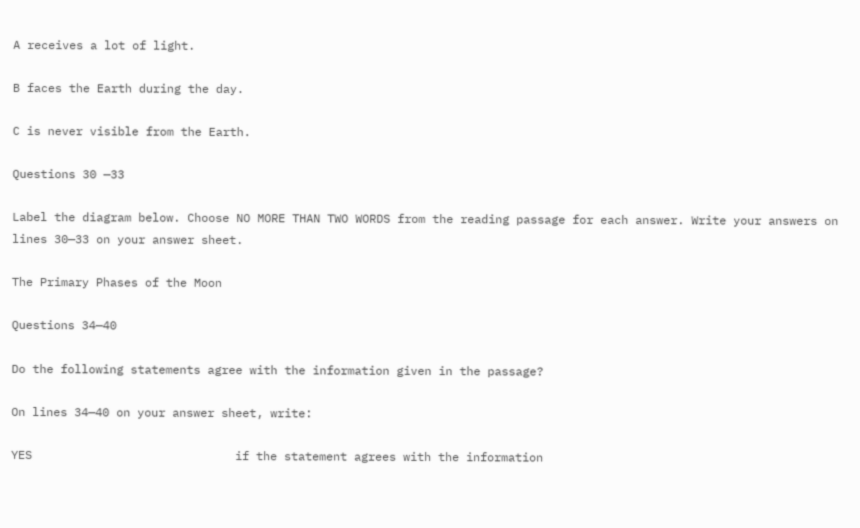A receives a lot of light.

B faces the Earth during the day.

C is never visible from the Earth.

Questions 30 —33

Label the diagram below. Choose NO MORE THAN TWO WORDS from the reading passage for each answer. Write your answers on lines 30—33 on your answer sheet.

The Primary Phases of the Moon

Questions 34—40

Do the following statements agree with the information given in the passage?

On lines 34—40 on your answer sheet, write:

YES                             if the statement agrees with the information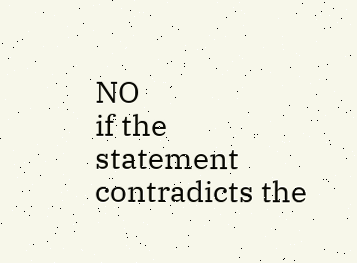NO                              if the statement contradicts the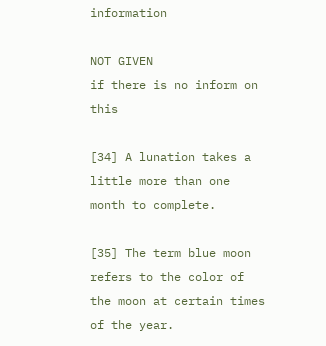information

NOT GIVEN               if there is no inform on this

[34] A lunation takes a little more than one month to complete.

[35] The term blue moon refers to the color of the moon at certain times of the year.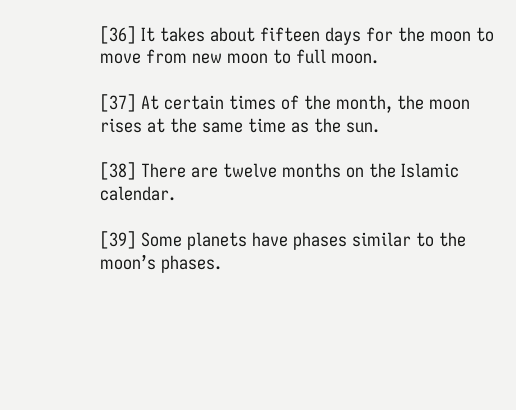[36] It takes about fifteen days for the moon to move from new moon to full moon.

[37] At certain times of the month, the moon rises at the same time as the sun.

[38] There are twelve months on the Islamic calendar.

[39] Some planets have phases similar to the moon’s phases.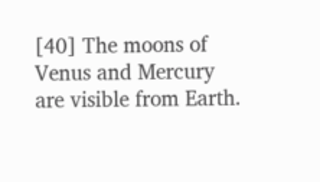[40] The moons of Venus and Mercury are visible from Earth.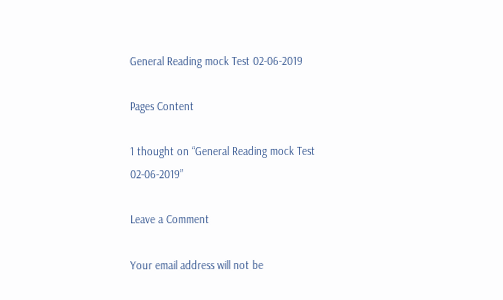General Reading mock Test 02-06-2019

Pages Content

1 thought on “General Reading mock Test 02-06-2019”

Leave a Comment

Your email address will not be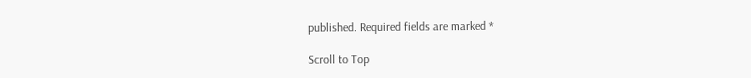published. Required fields are marked *

Scroll to Top